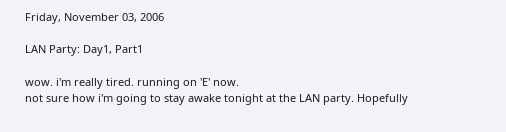Friday, November 03, 2006

LAN Party: Day1, Part1

wow. i'm really tired. running on 'E' now.
not sure how i'm going to stay awake tonight at the LAN party. Hopefully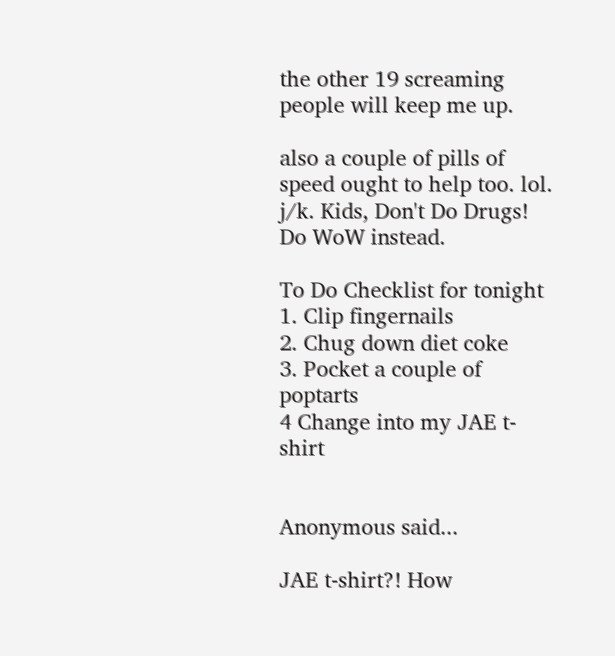the other 19 screaming people will keep me up.

also a couple of pills of speed ought to help too. lol.
j/k. Kids, Don't Do Drugs! Do WoW instead.

To Do Checklist for tonight
1. Clip fingernails
2. Chug down diet coke
3. Pocket a couple of poptarts
4 Change into my JAE t-shirt


Anonymous said...

JAE t-shirt?! How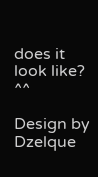does it look like? ^^

Design by Dzelque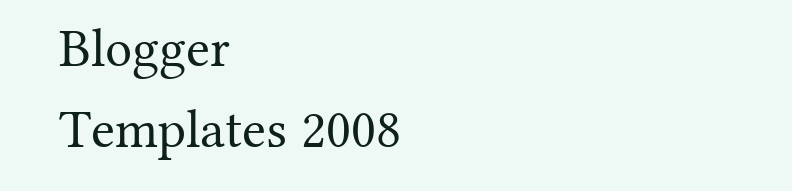Blogger Templates 2008